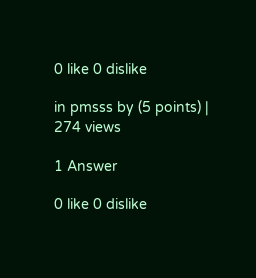0 like 0 dislike

in pmsss by (5 points) | 274 views

1 Answer

0 like 0 dislike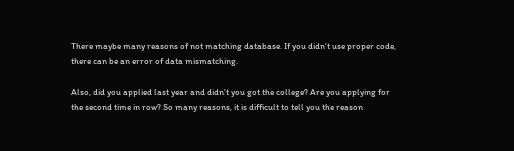There maybe many reasons of not matching database. If you didn't use proper code, there can be an error of data mismatching.

Also, did you applied last year and didn't you got the college? Are you applying for the second time in row? So many reasons, it is difficult to tell you the reason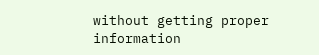without getting proper information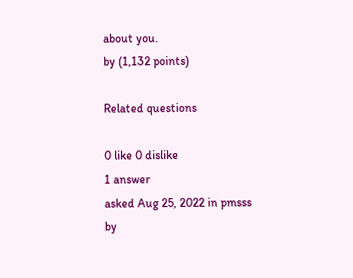about you.
by (1,132 points)

Related questions

0 like 0 dislike
1 answer
asked Aug 25, 2022 in pmsss by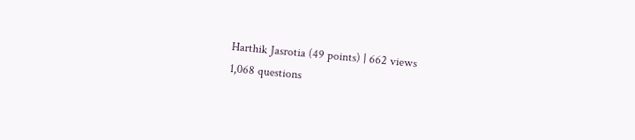Harthik Jasrotia (49 points) | 662 views
1,068 questions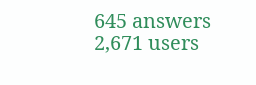645 answers
2,671 users